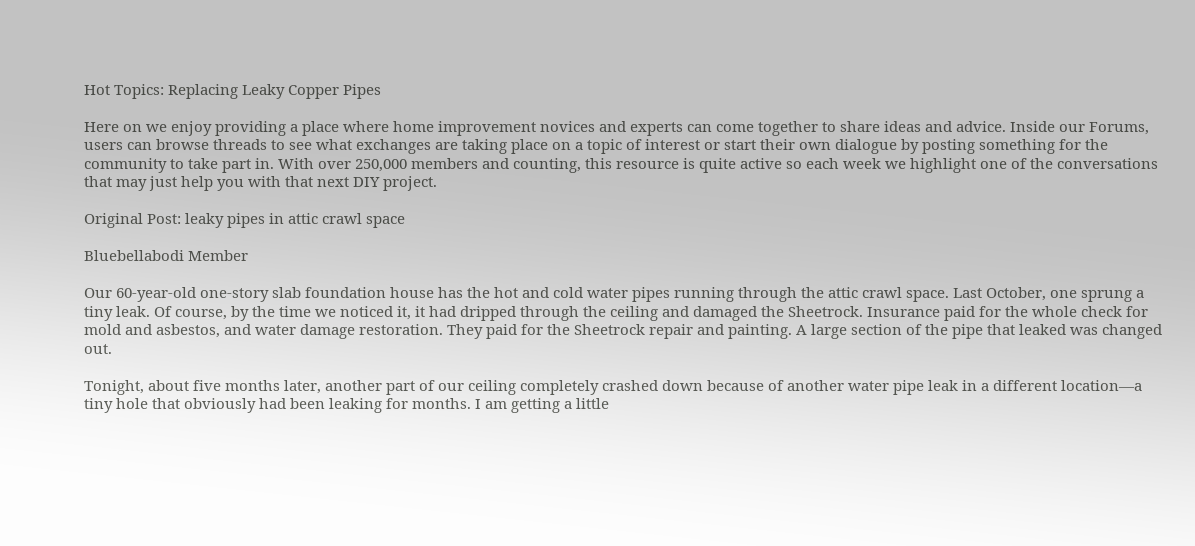Hot Topics: Replacing Leaky Copper Pipes

Here on we enjoy providing a place where home improvement novices and experts can come together to share ideas and advice. Inside our Forums, users can browse threads to see what exchanges are taking place on a topic of interest or start their own dialogue by posting something for the community to take part in. With over 250,000 members and counting, this resource is quite active so each week we highlight one of the conversations that may just help you with that next DIY project.

Original Post: leaky pipes in attic crawl space

Bluebellabodi Member

Our 60-year-old one-story slab foundation house has the hot and cold water pipes running through the attic crawl space. Last October, one sprung a tiny leak. Of course, by the time we noticed it, it had dripped through the ceiling and damaged the Sheetrock. Insurance paid for the whole check for mold and asbestos, and water damage restoration. They paid for the Sheetrock repair and painting. A large section of the pipe that leaked was changed out.

Tonight, about five months later, another part of our ceiling completely crashed down because of another water pipe leak in a different location—a tiny hole that obviously had been leaking for months. I am getting a little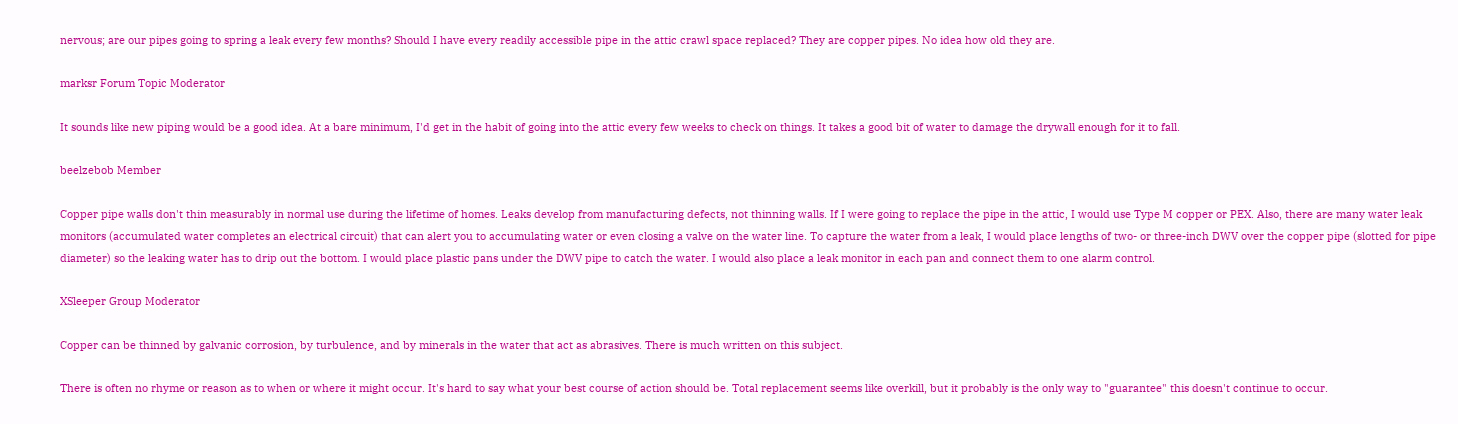nervous; are our pipes going to spring a leak every few months? Should I have every readily accessible pipe in the attic crawl space replaced? They are copper pipes. No idea how old they are.

marksr Forum Topic Moderator

It sounds like new piping would be a good idea. At a bare minimum, I'd get in the habit of going into the attic every few weeks to check on things. It takes a good bit of water to damage the drywall enough for it to fall.

beelzebob Member

Copper pipe walls don't thin measurably in normal use during the lifetime of homes. Leaks develop from manufacturing defects, not thinning walls. If I were going to replace the pipe in the attic, I would use Type M copper or PEX. Also, there are many water leak monitors (accumulated water completes an electrical circuit) that can alert you to accumulating water or even closing a valve on the water line. To capture the water from a leak, I would place lengths of two- or three-inch DWV over the copper pipe (slotted for pipe diameter) so the leaking water has to drip out the bottom. I would place plastic pans under the DWV pipe to catch the water. I would also place a leak monitor in each pan and connect them to one alarm control.

XSleeper Group Moderator

Copper can be thinned by galvanic corrosion, by turbulence, and by minerals in the water that act as abrasives. There is much written on this subject.

There is often no rhyme or reason as to when or where it might occur. It's hard to say what your best course of action should be. Total replacement seems like overkill, but it probably is the only way to "guarantee" this doesn't continue to occur.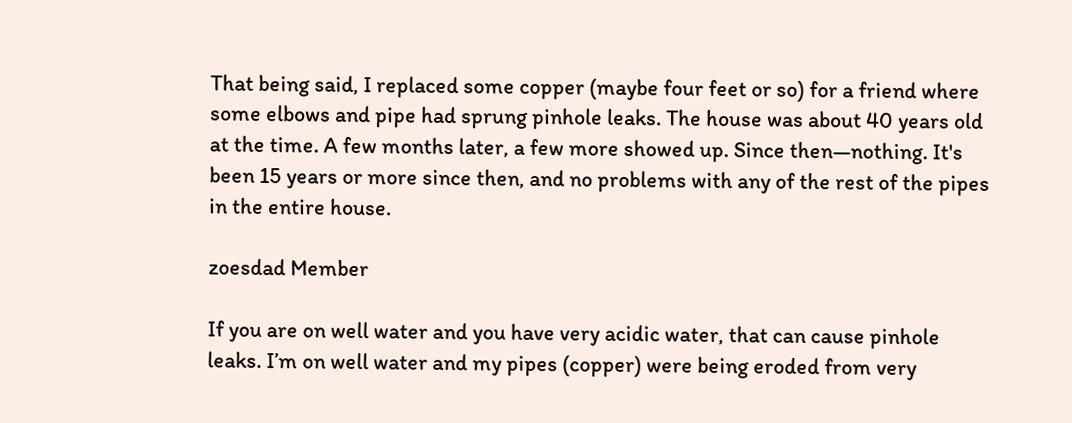That being said, I replaced some copper (maybe four feet or so) for a friend where some elbows and pipe had sprung pinhole leaks. The house was about 40 years old at the time. A few months later, a few more showed up. Since then—nothing. It's been 15 years or more since then, and no problems with any of the rest of the pipes in the entire house.

zoesdad Member

If you are on well water and you have very acidic water, that can cause pinhole leaks. I’m on well water and my pipes (copper) were being eroded from very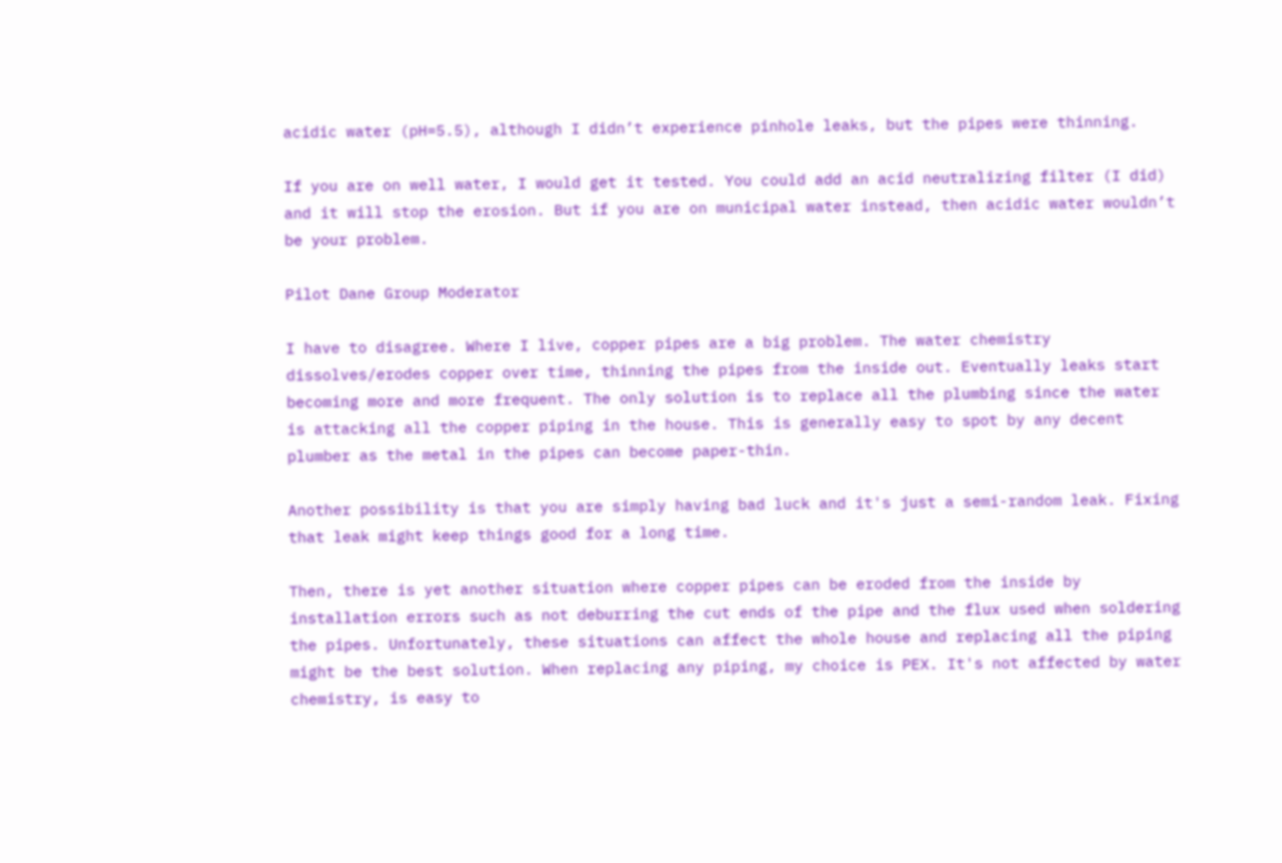acidic water (pH=5.5), although I didn’t experience pinhole leaks, but the pipes were thinning.

If you are on well water, I would get it tested. You could add an acid neutralizing filter (I did) and it will stop the erosion. But if you are on municipal water instead, then acidic water wouldn’t be your problem.

Pilot Dane Group Moderator

I have to disagree. Where I live, copper pipes are a big problem. The water chemistry dissolves/erodes copper over time, thinning the pipes from the inside out. Eventually leaks start becoming more and more frequent. The only solution is to replace all the plumbing since the water is attacking all the copper piping in the house. This is generally easy to spot by any decent plumber as the metal in the pipes can become paper-thin.

Another possibility is that you are simply having bad luck and it's just a semi-random leak. Fixing that leak might keep things good for a long time.

Then, there is yet another situation where copper pipes can be eroded from the inside by installation errors such as not deburring the cut ends of the pipe and the flux used when soldering the pipes. Unfortunately, these situations can affect the whole house and replacing all the piping might be the best solution. When replacing any piping, my choice is PEX. It's not affected by water chemistry, is easy to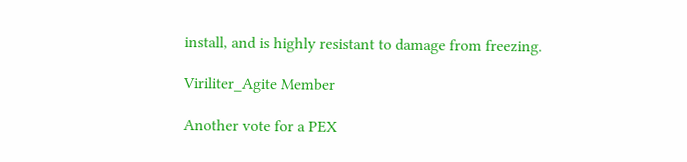install, and is highly resistant to damage from freezing.

Viriliter_Agite Member

Another vote for a PEX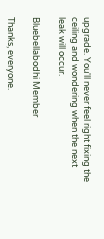upgrade. You'll never feel right fixing the ceiling and wondering when the next leak will occur.

Bluebellabodhi Member

Thanks, everyone.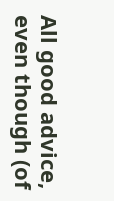All good advice, even though (of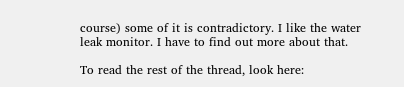course) some of it is contradictory. I like the water leak monitor. I have to find out more about that.

To read the rest of the thread, look here: